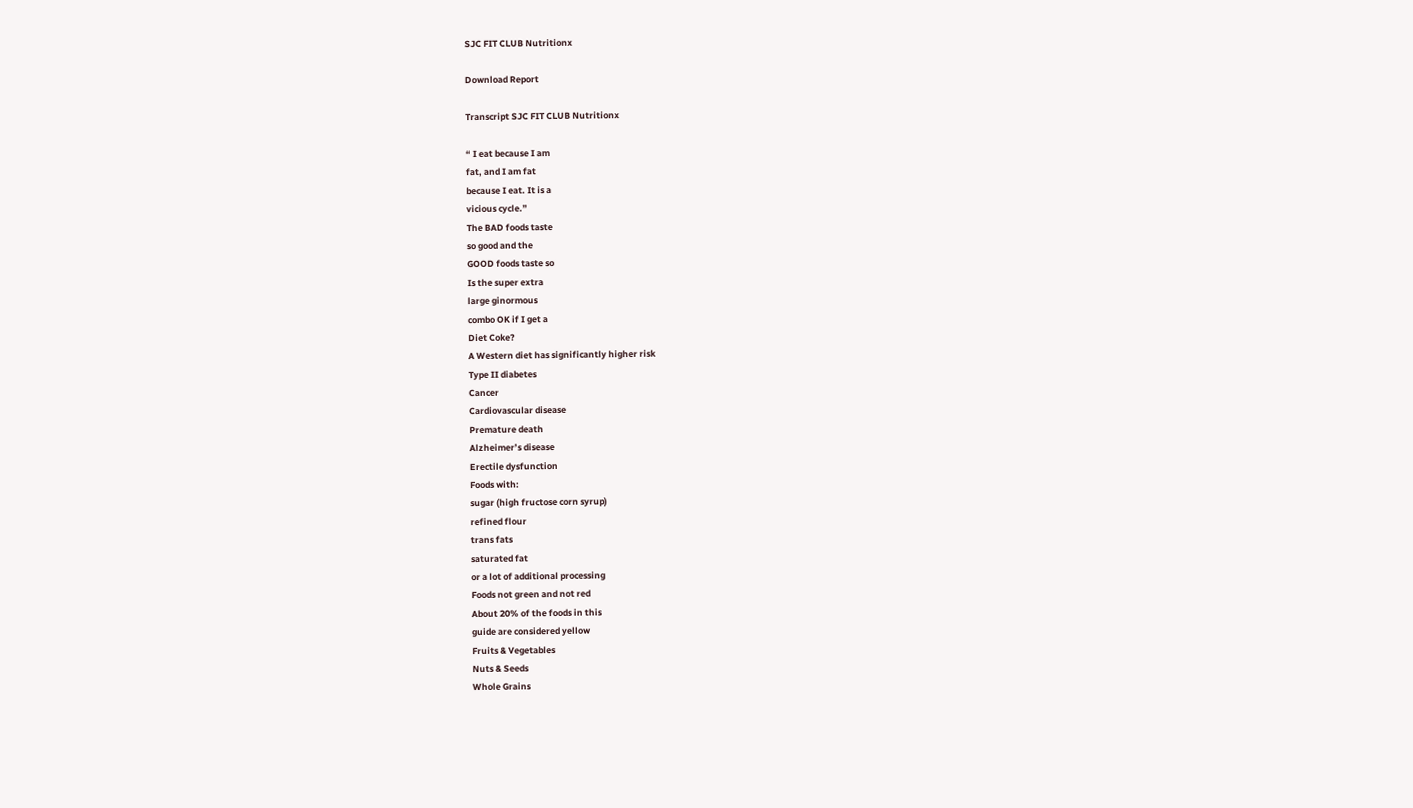SJC FIT CLUB Nutritionx

Download Report

Transcript SJC FIT CLUB Nutritionx

“ I eat because I am
fat, and I am fat
because I eat. It is a
vicious cycle.”
The BAD foods taste
so good and the
GOOD foods taste so
Is the super extra
large ginormous
combo OK if I get a
Diet Coke?
A Western diet has significantly higher risk
Type II diabetes
Cancer
Cardiovascular disease
Premature death
Alzheimer’s disease
Erectile dysfunction
Foods with:
sugar (high fructose corn syrup)
refined flour
trans fats
saturated fat
or a lot of additional processing
Foods not green and not red
About 20% of the foods in this
guide are considered yellow
Fruits & Vegetables
Nuts & Seeds
Whole Grains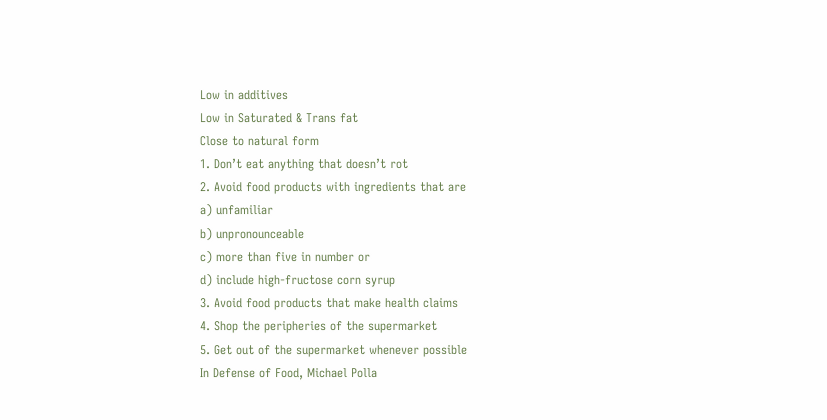Low in additives
Low in Saturated & Trans fat
Close to natural form
1. Don’t eat anything that doesn’t rot
2. Avoid food products with ingredients that are
a) unfamiliar
b) unpronounceable
c) more than five in number or
d) include high-fructose corn syrup
3. Avoid food products that make health claims
4. Shop the peripheries of the supermarket
5. Get out of the supermarket whenever possible
In Defense of Food, Michael Polla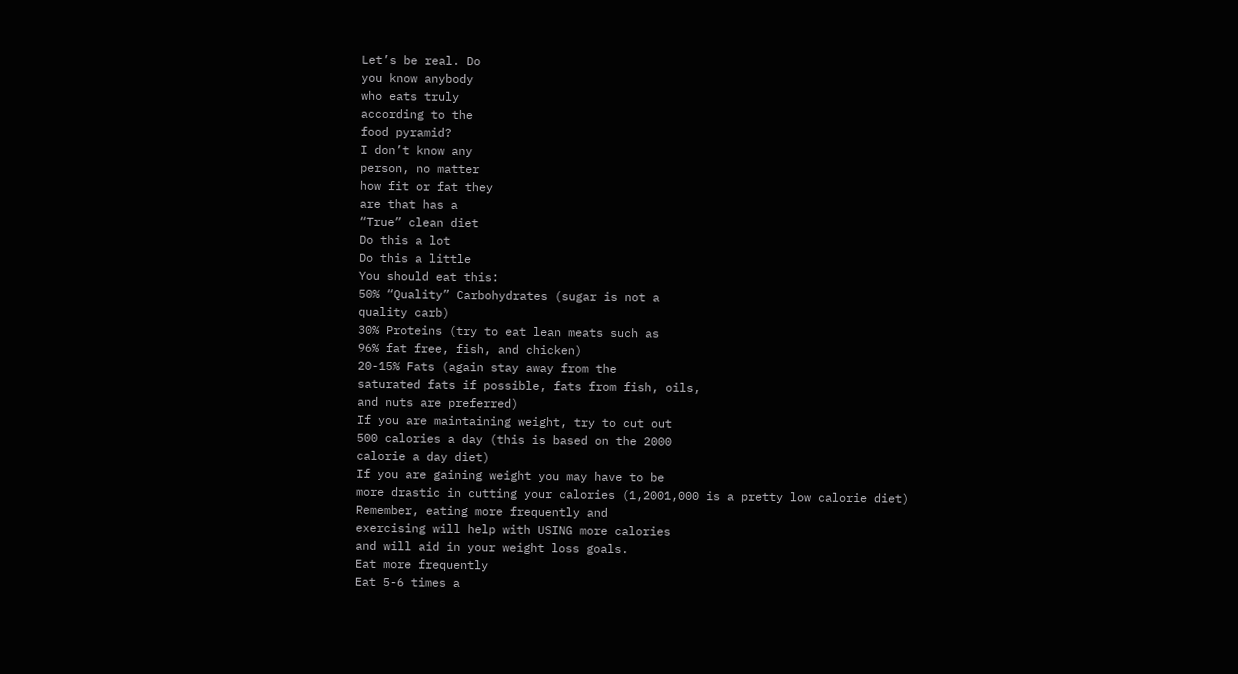Let’s be real. Do
you know anybody
who eats truly
according to the
food pyramid?
I don’t know any
person, no matter
how fit or fat they
are that has a
“True” clean diet
Do this a lot
Do this a little
You should eat this:
50% “Quality” Carbohydrates (sugar is not a
quality carb)
30% Proteins (try to eat lean meats such as
96% fat free, fish, and chicken)
20-15% Fats (again stay away from the
saturated fats if possible, fats from fish, oils,
and nuts are preferred)
If you are maintaining weight, try to cut out
500 calories a day (this is based on the 2000
calorie a day diet)
If you are gaining weight you may have to be
more drastic in cutting your calories (1,2001,000 is a pretty low calorie diet)
Remember, eating more frequently and
exercising will help with USING more calories
and will aid in your weight loss goals.
Eat more frequently
Eat 5-6 times a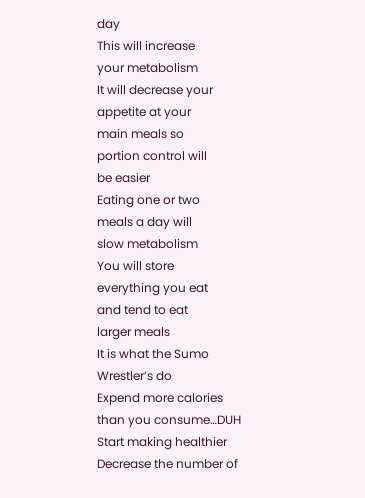day
This will increase
your metabolism
It will decrease your
appetite at your
main meals so
portion control will
be easier
Eating one or two
meals a day will
slow metabolism
You will store
everything you eat
and tend to eat
larger meals
It is what the Sumo
Wrestler’s do
Expend more calories
than you consume…DUH
Start making healthier
Decrease the number of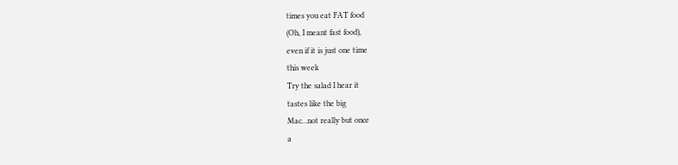times you eat FAT food
(Oh, I meant fast food),
even if it is just one time
this week
Try the salad I hear it
tastes like the big
Mac…not really but once
a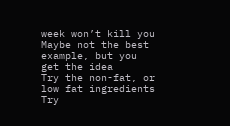week won’t kill you
Maybe not the best
example, but you
get the idea
Try the non-fat, or
low fat ingredients
Try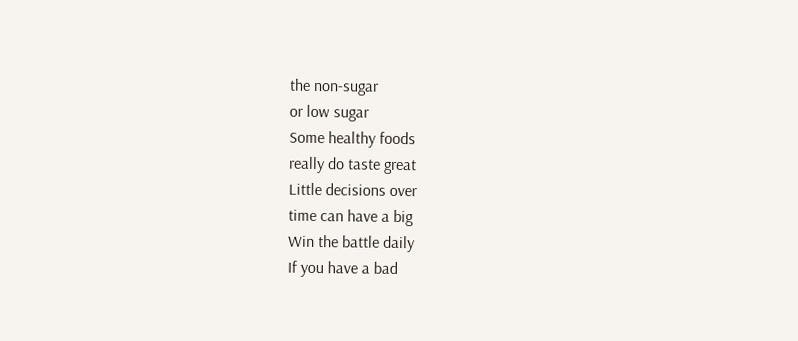the non-sugar
or low sugar
Some healthy foods
really do taste great
Little decisions over
time can have a big
Win the battle daily
If you have a bad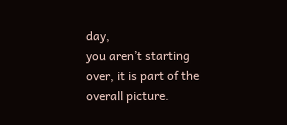day,
you aren’t starting
over, it is part of the
overall picture.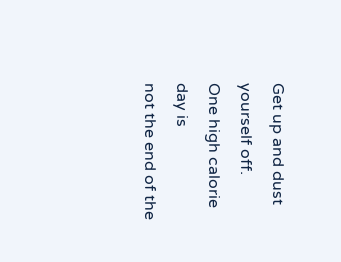Get up and dust
yourself off.
One high calorie day is
not the end of the